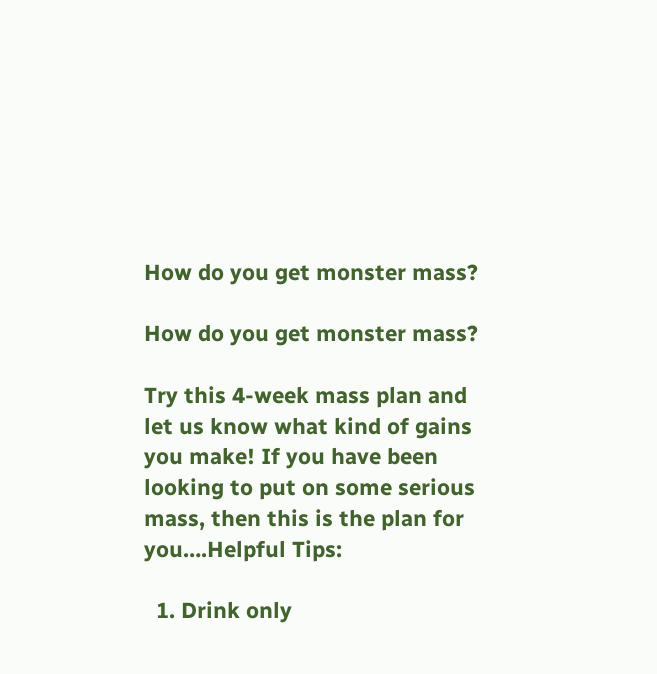How do you get monster mass?

How do you get monster mass?

Try this 4-week mass plan and let us know what kind of gains you make! If you have been looking to put on some serious mass, then this is the plan for you….Helpful Tips:

  1. Drink only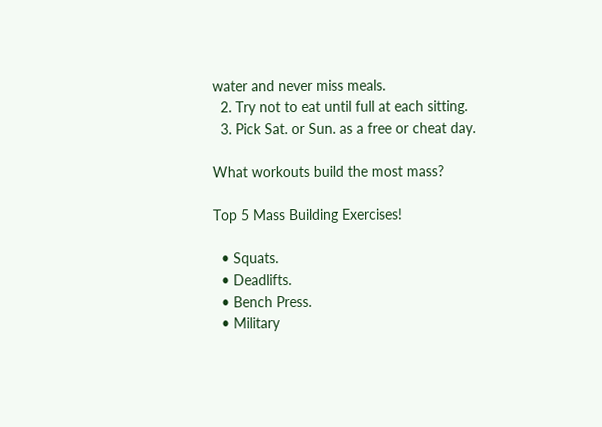water and never miss meals.
  2. Try not to eat until full at each sitting.
  3. Pick Sat. or Sun. as a free or cheat day.

What workouts build the most mass?

Top 5 Mass Building Exercises!

  • Squats.
  • Deadlifts.
  • Bench Press.
  • Military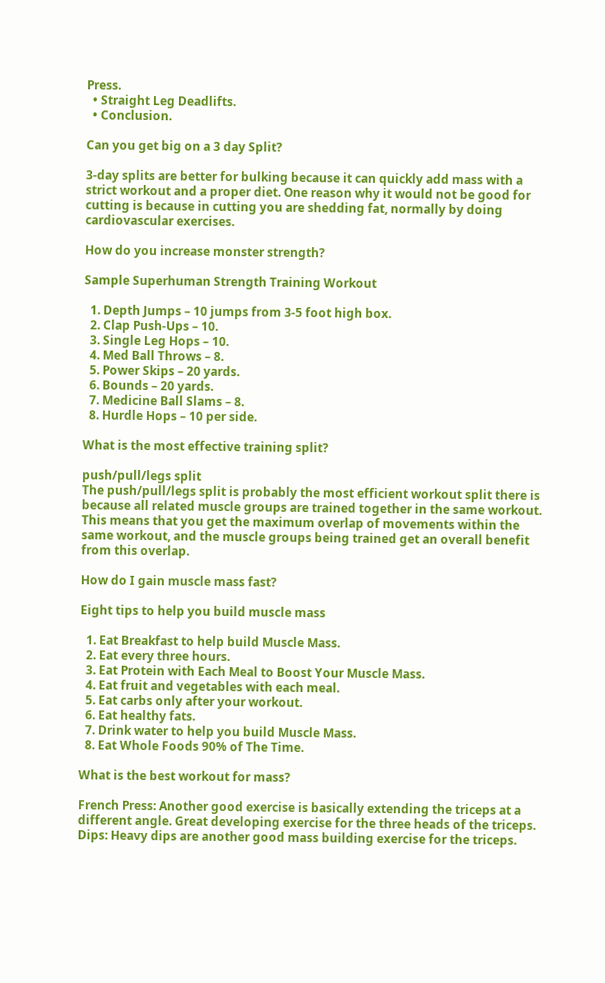Press.
  • Straight Leg Deadlifts.
  • Conclusion.

Can you get big on a 3 day Split?

3-day splits are better for bulking because it can quickly add mass with a strict workout and a proper diet. One reason why it would not be good for cutting is because in cutting you are shedding fat, normally by doing cardiovascular exercises.

How do you increase monster strength?

Sample Superhuman Strength Training Workout

  1. Depth Jumps – 10 jumps from 3-5 foot high box.
  2. Clap Push-Ups – 10.
  3. Single Leg Hops – 10.
  4. Med Ball Throws – 8.
  5. Power Skips – 20 yards.
  6. Bounds – 20 yards.
  7. Medicine Ball Slams – 8.
  8. Hurdle Hops – 10 per side.

What is the most effective training split?

push/pull/legs split
The push/pull/legs split is probably the most efficient workout split there is because all related muscle groups are trained together in the same workout. This means that you get the maximum overlap of movements within the same workout, and the muscle groups being trained get an overall benefit from this overlap.

How do I gain muscle mass fast?

Eight tips to help you build muscle mass

  1. Eat Breakfast to help build Muscle Mass.
  2. Eat every three hours.
  3. Eat Protein with Each Meal to Boost Your Muscle Mass.
  4. Eat fruit and vegetables with each meal.
  5. Eat carbs only after your workout.
  6. Eat healthy fats.
  7. Drink water to help you build Muscle Mass.
  8. Eat Whole Foods 90% of The Time.

What is the best workout for mass?

French Press: Another good exercise is basically extending the triceps at a different angle. Great developing exercise for the three heads of the triceps. Dips: Heavy dips are another good mass building exercise for the triceps.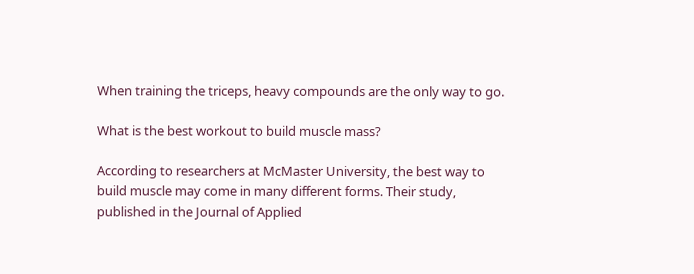When training the triceps, heavy compounds are the only way to go.

What is the best workout to build muscle mass?

According to researchers at McMaster University, the best way to build muscle may come in many different forms. Their study, published in the Journal of Applied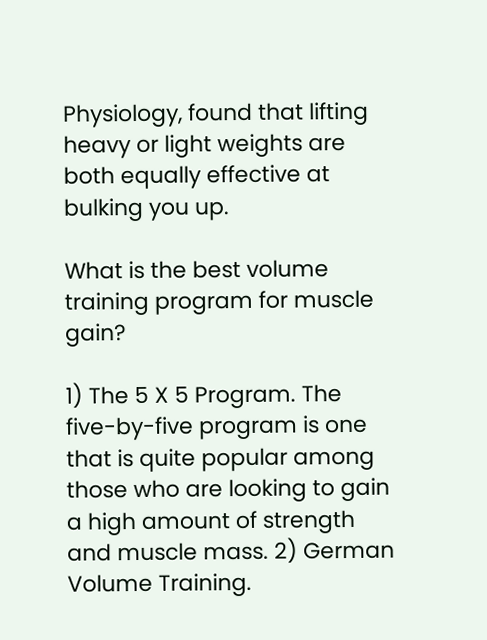Physiology, found that lifting heavy or light weights are both equally effective at bulking you up.

What is the best volume training program for muscle gain?

1) The 5 X 5 Program. The five-by-five program is one that is quite popular among those who are looking to gain a high amount of strength and muscle mass. 2) German Volume Training.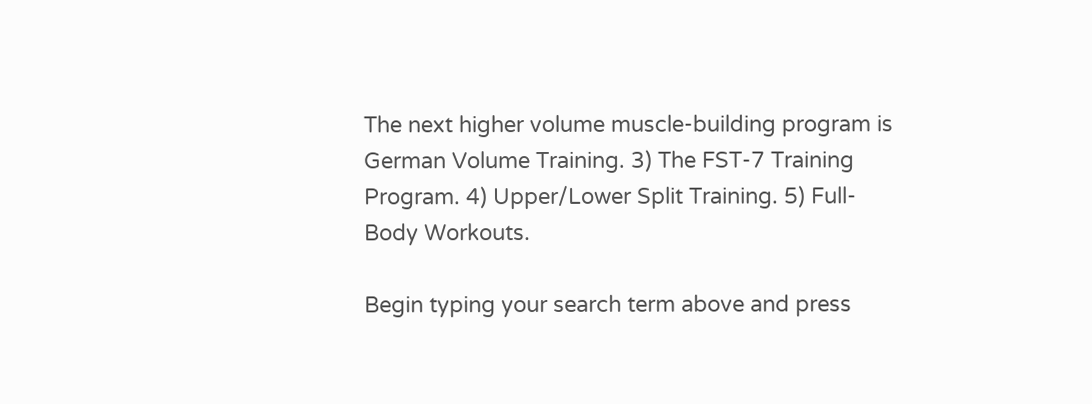The next higher volume muscle-building program is German Volume Training. 3) The FST-7 Training Program. 4) Upper/Lower Split Training. 5) Full-Body Workouts.

Begin typing your search term above and press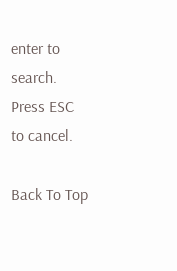enter to search. Press ESC to cancel.

Back To Top